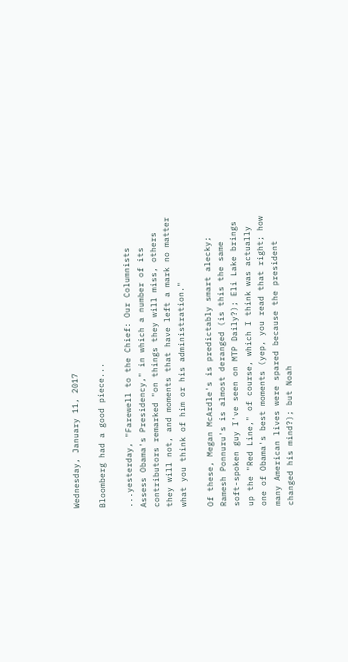Wednesday, January 11, 2017

Bloomberg had a good piece...

...yesterday, "Farewell to the Chief: Our Columnists Assess Obama's Presidency," in which a number of its contributors remarked "on things they will miss, others they will not, and moments that have left a mark no matter what you think of him or his administration."

Of these, Megan McArdle's is predictably smart alecky; Ramesh Ponnuru's is almost deranged (is this the same soft-spoken guy I've seen on MTP Daily?); Eli Lake brings up the "Red Line," of course, which I think was actually one of Obama's best moments (yep, you read that right; how many American lives were spared because the president changed his mind?); but Noah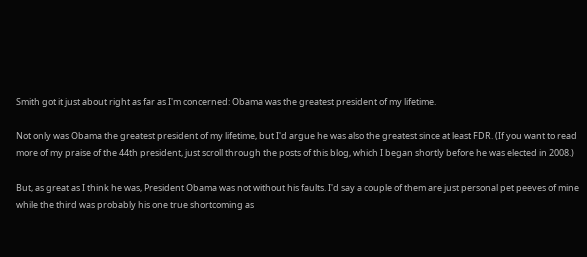Smith got it just about right as far as I'm concerned: Obama was the greatest president of my lifetime.

Not only was Obama the greatest president of my lifetime, but I'd argue he was also the greatest since at least FDR. (If you want to read more of my praise of the 44th president, just scroll through the posts of this blog, which I began shortly before he was elected in 2008.)

But, as great as I think he was, President Obama was not without his faults. I'd say a couple of them are just personal pet peeves of mine while the third was probably his one true shortcoming as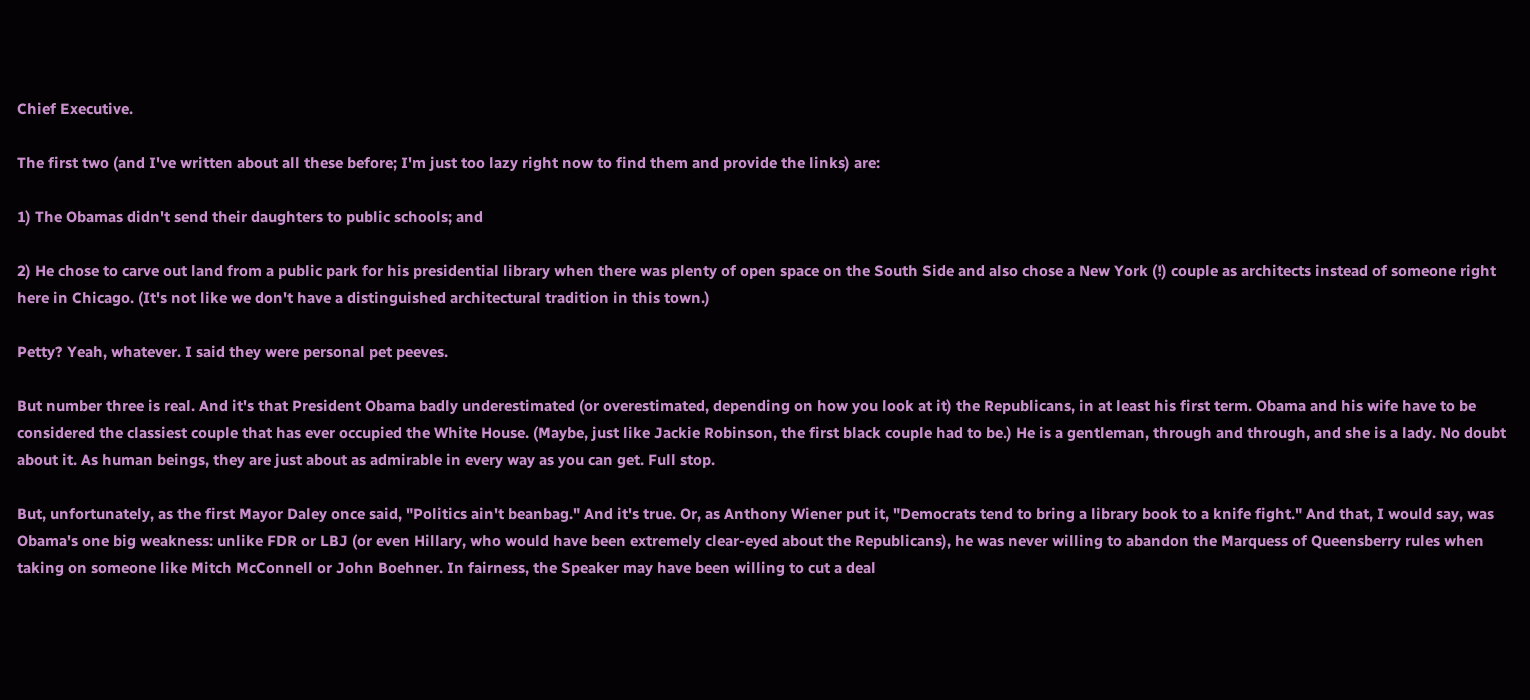Chief Executive.

The first two (and I've written about all these before; I'm just too lazy right now to find them and provide the links) are:

1) The Obamas didn't send their daughters to public schools; and

2) He chose to carve out land from a public park for his presidential library when there was plenty of open space on the South Side and also chose a New York (!) couple as architects instead of someone right here in Chicago. (It's not like we don't have a distinguished architectural tradition in this town.)

Petty? Yeah, whatever. I said they were personal pet peeves.

But number three is real. And it's that President Obama badly underestimated (or overestimated, depending on how you look at it) the Republicans, in at least his first term. Obama and his wife have to be considered the classiest couple that has ever occupied the White House. (Maybe, just like Jackie Robinson, the first black couple had to be.) He is a gentleman, through and through, and she is a lady. No doubt about it. As human beings, they are just about as admirable in every way as you can get. Full stop.

But, unfortunately, as the first Mayor Daley once said, "Politics ain't beanbag." And it's true. Or, as Anthony Wiener put it, "Democrats tend to bring a library book to a knife fight." And that, I would say, was Obama's one big weakness: unlike FDR or LBJ (or even Hillary, who would have been extremely clear-eyed about the Republicans), he was never willing to abandon the Marquess of Queensberry rules when taking on someone like Mitch McConnell or John Boehner. In fairness, the Speaker may have been willing to cut a deal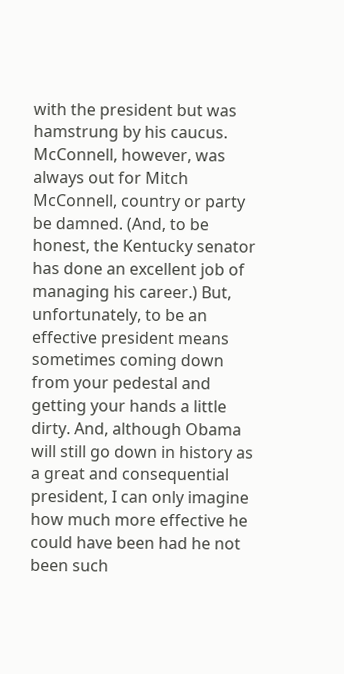with the president but was hamstrung by his caucus. McConnell, however, was always out for Mitch McConnell, country or party be damned. (And, to be honest, the Kentucky senator has done an excellent job of managing his career.) But, unfortunately, to be an effective president means sometimes coming down from your pedestal and getting your hands a little dirty. And, although Obama will still go down in history as a great and consequential president, I can only imagine how much more effective he could have been had he not been such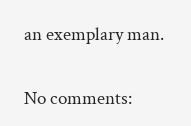an exemplary man.

No comments: